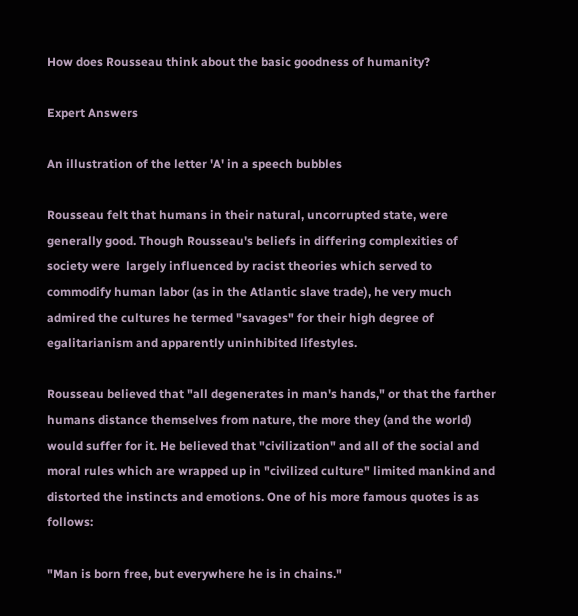How does Rousseau think about the basic goodness of humanity?

Expert Answers

An illustration of the letter 'A' in a speech bubbles

Rousseau felt that humans in their natural, uncorrupted state, were generally good. Though Rousseau's beliefs in differing complexities of society were  largely influenced by racist theories which served to commodify human labor (as in the Atlantic slave trade), he very much admired the cultures he termed "savages" for their high degree of egalitarianism and apparently uninhibited lifestyles.

Rousseau believed that "all degenerates in man's hands," or that the farther humans distance themselves from nature, the more they (and the world) would suffer for it. He believed that "civilization" and all of the social and moral rules which are wrapped up in "civilized culture" limited mankind and distorted the instincts and emotions. One of his more famous quotes is as follows:

"Man is born free, but everywhere he is in chains."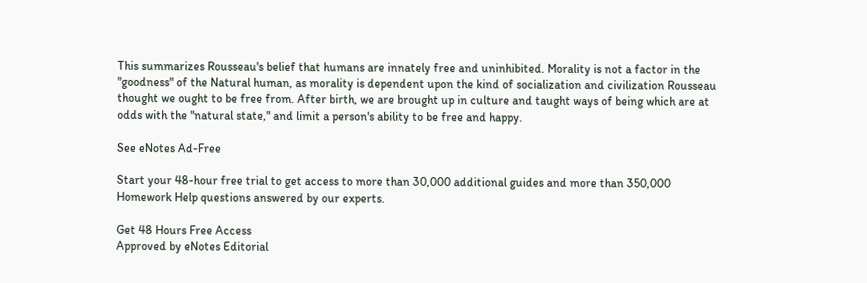This summarizes Rousseau's belief that humans are innately free and uninhibited. Morality is not a factor in the "goodness" of the Natural human, as morality is dependent upon the kind of socialization and civilization Rousseau thought we ought to be free from. After birth, we are brought up in culture and taught ways of being which are at odds with the "natural state," and limit a person's ability to be free and happy.

See eNotes Ad-Free

Start your 48-hour free trial to get access to more than 30,000 additional guides and more than 350,000 Homework Help questions answered by our experts.

Get 48 Hours Free Access
Approved by eNotes Editorial